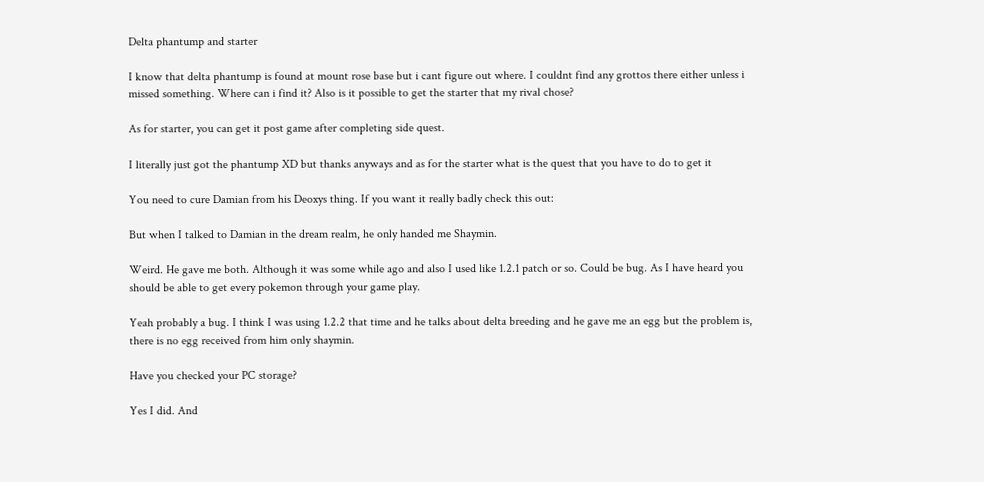Delta phantump and starter

I know that delta phantump is found at mount rose base but i cant figure out where. I couldnt find any grottos there either unless i missed something. Where can i find it? Also is it possible to get the starter that my rival chose?

As for starter, you can get it post game after completing side quest.

I literally just got the phantump XD but thanks anyways and as for the starter what is the quest that you have to do to get it

You need to cure Damian from his Deoxys thing. If you want it really badly check this out:

But when I talked to Damian in the dream realm, he only handed me Shaymin.

Weird. He gave me both. Although it was some while ago and also I used like 1.2.1 patch or so. Could be bug. As I have heard you should be able to get every pokemon through your game play.

Yeah probably a bug. I think I was using 1.2.2 that time and he talks about delta breeding and he gave me an egg but the problem is, there is no egg received from him only shaymin.

Have you checked your PC storage?

Yes I did. And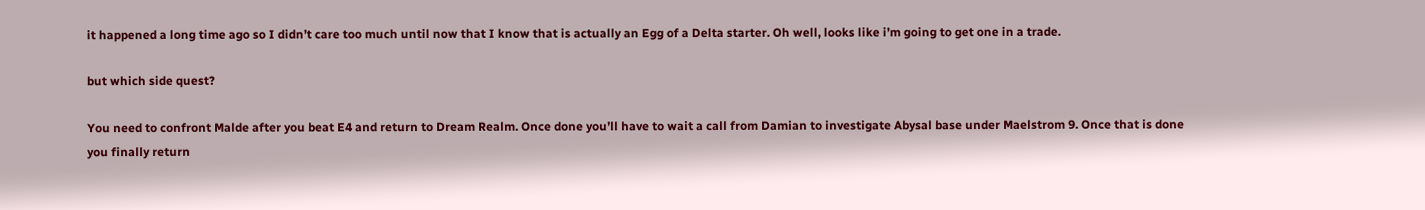it happened a long time ago so I didn’t care too much until now that I know that is actually an Egg of a Delta starter. Oh well, looks like i’m going to get one in a trade.

but which side quest?

You need to confront Malde after you beat E4 and return to Dream Realm. Once done you’ll have to wait a call from Damian to investigate Abysal base under Maelstrom 9. Once that is done you finally return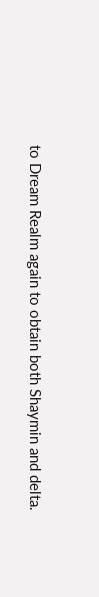to Dream Realm again to obtain both Shaymin and delta.